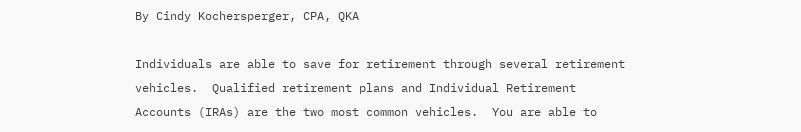By Cindy Kochersperger, CPA, QKA

Individuals are able to save for retirement through several retirement vehicles.  Qualified retirement plans and Individual Retirement Accounts (IRAs) are the two most common vehicles.  You are able to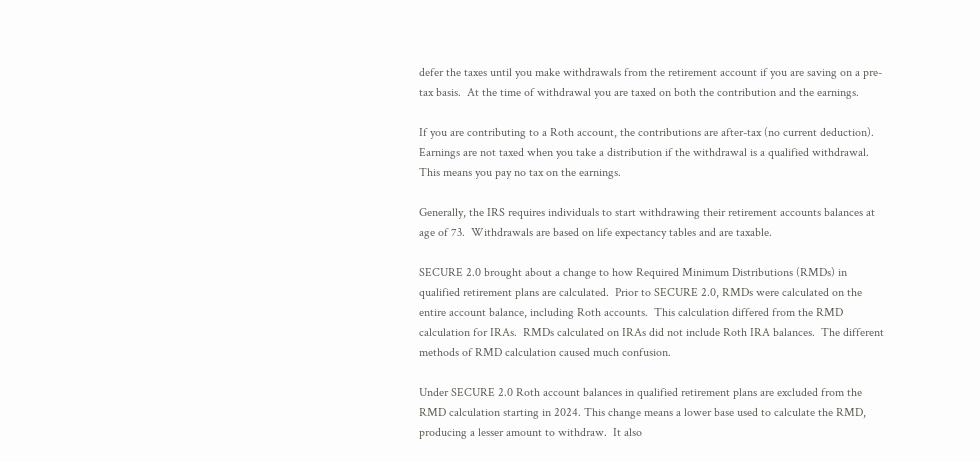defer the taxes until you make withdrawals from the retirement account if you are saving on a pre-tax basis.  At the time of withdrawal you are taxed on both the contribution and the earnings.

If you are contributing to a Roth account, the contributions are after-tax (no current deduction).  Earnings are not taxed when you take a distribution if the withdrawal is a qualified withdrawal.  This means you pay no tax on the earnings.

Generally, the IRS requires individuals to start withdrawing their retirement accounts balances at age of 73.  Withdrawals are based on life expectancy tables and are taxable.

SECURE 2.0 brought about a change to how Required Minimum Distributions (RMDs) in qualified retirement plans are calculated.  Prior to SECURE 2.0, RMDs were calculated on the entire account balance, including Roth accounts.  This calculation differed from the RMD calculation for IRAs.  RMDs calculated on IRAs did not include Roth IRA balances.  The different methods of RMD calculation caused much confusion.

Under SECURE 2.0 Roth account balances in qualified retirement plans are excluded from the RMD calculation starting in 2024. This change means a lower base used to calculate the RMD, producing a lesser amount to withdraw.  It also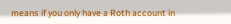means if you only have a Roth account in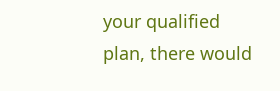your qualified plan, there would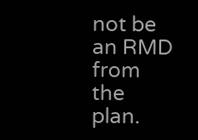not be an RMD from the plan.